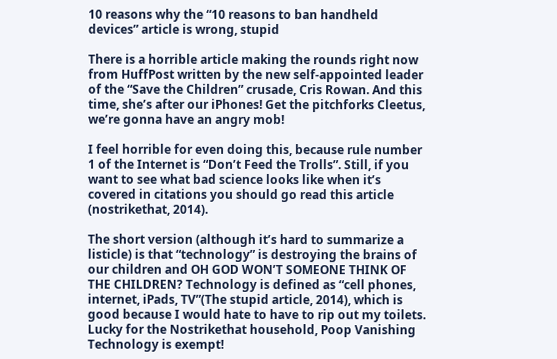10 reasons why the “10 reasons to ban handheld devices” article is wrong, stupid

There is a horrible article making the rounds right now from HuffPost written by the new self-appointed leader of the “Save the Children” crusade, Cris Rowan. And this time, she’s after our iPhones! Get the pitchforks Cleetus, we’re gonna have an angry mob!

I feel horrible for even doing this, because rule number 1 of the Internet is “Don’t Feed the Trolls”. Still, if you want to see what bad science looks like when it’s covered in citations you should go read this article (nostrikethat, 2014).

The short version (although it’s hard to summarize a listicle) is that “technology” is destroying the brains of our children and OH GOD WON’T SOMEONE THINK OF THE CHILDREN? Technology is defined as “cell phones, internet, iPads, TV”(The stupid article, 2014), which is good because I would hate to have to rip out my toilets. Lucky for the Nostrikethat household, Poop Vanishing Technology is exempt!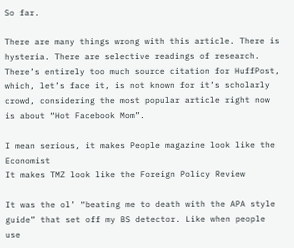So far.

There are many things wrong with this article. There is hysteria. There are selective readings of research. There’s entirely too much source citation for HuffPost, which, let’s face it, is not known for it’s scholarly crowd, considering the most popular article right now is about “Hot Facebook Mom”.

I mean serious, it makes People magazine look like the Economist
It makes TMZ look like the Foreign Policy Review

It was the ol’ “beating me to death with the APA style guide” that set off my BS detector. Like when people use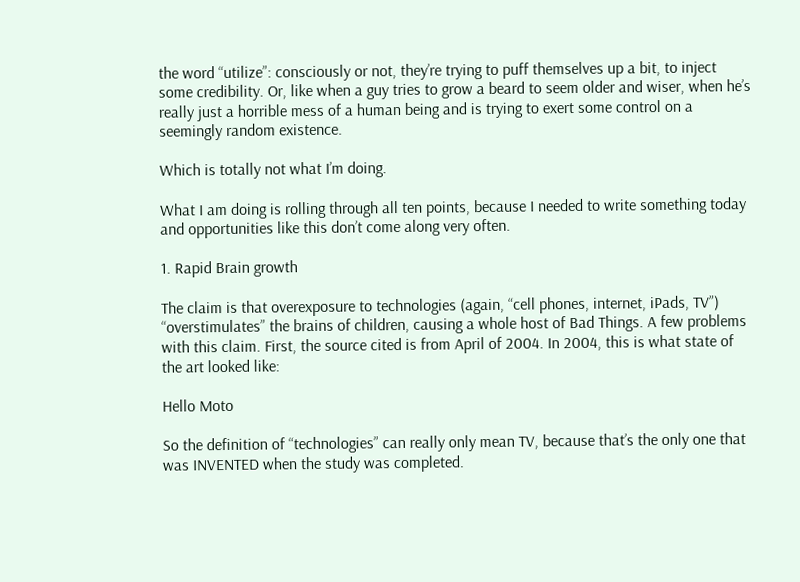the word “utilize”: consciously or not, they’re trying to puff themselves up a bit, to inject some credibility. Or, like when a guy tries to grow a beard to seem older and wiser, when he’s really just a horrible mess of a human being and is trying to exert some control on a seemingly random existence.

Which is totally not what I’m doing.

What I am doing is rolling through all ten points, because I needed to write something today and opportunities like this don’t come along very often.

1. Rapid Brain growth

The claim is that overexposure to technologies (again, “cell phones, internet, iPads, TV”) “overstimulates” the brains of children, causing a whole host of Bad Things. A few problems with this claim. First, the source cited is from April of 2004. In 2004, this is what state of the art looked like:

Hello Moto

So the definition of “technologies” can really only mean TV, because that’s the only one that was INVENTED when the study was completed.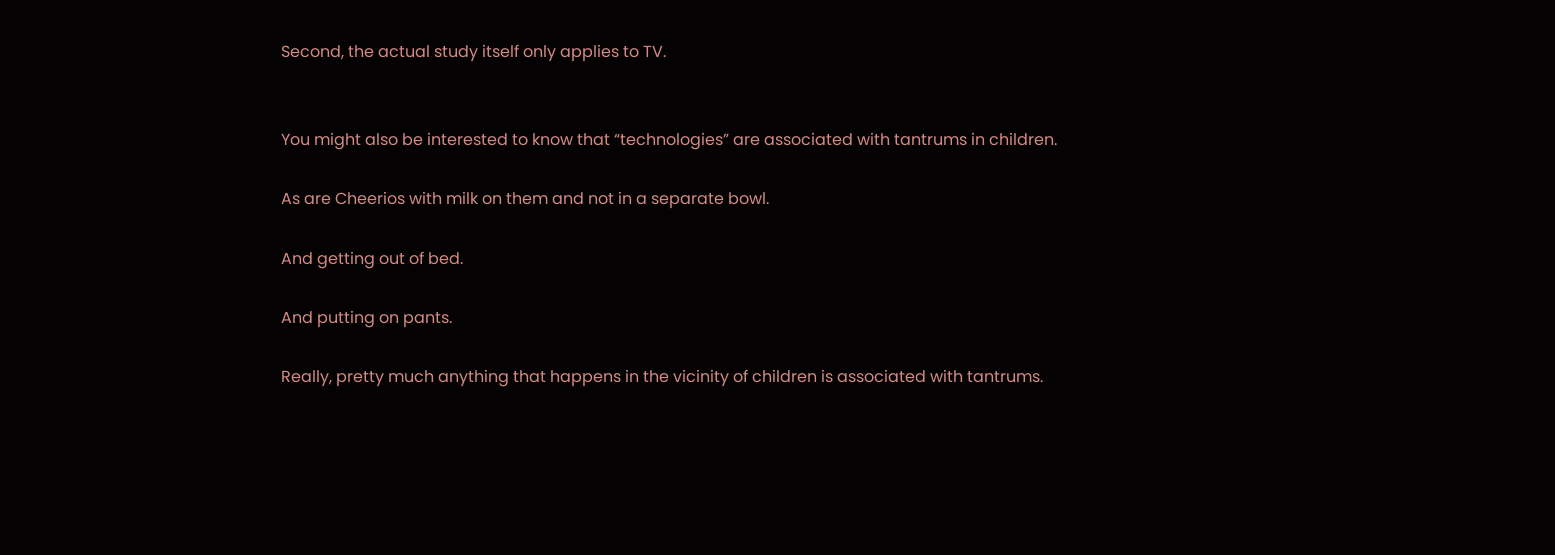Second, the actual study itself only applies to TV.


You might also be interested to know that “technologies” are associated with tantrums in children.

As are Cheerios with milk on them and not in a separate bowl.

And getting out of bed.

And putting on pants.

Really, pretty much anything that happens in the vicinity of children is associated with tantrums.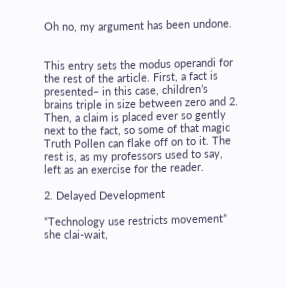Oh no, my argument has been undone.


This entry sets the modus operandi for the rest of the article. First, a fact is presented– in this case, children’s brains triple in size between zero and 2. Then, a claim is placed ever so gently next to the fact, so some of that magic Truth Pollen can flake off on to it. The rest is, as my professors used to say, left as an exercise for the reader.

2. Delayed Development

“Technology use restricts movement” she clai-wait,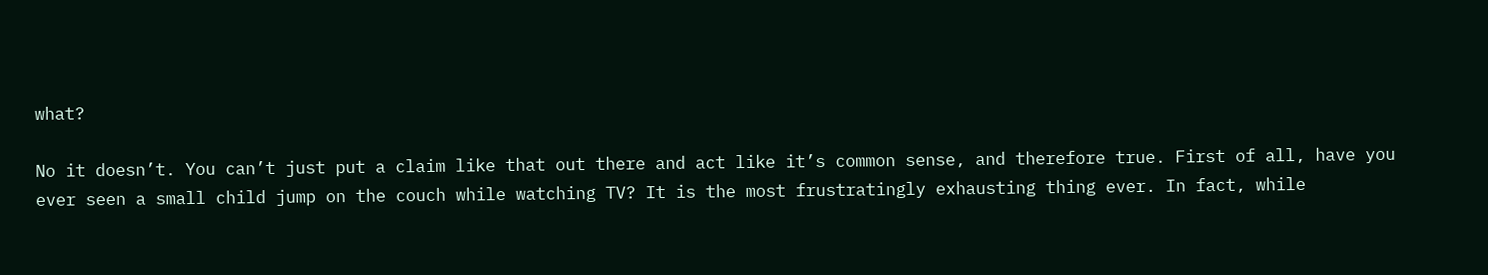what?

No it doesn’t. You can’t just put a claim like that out there and act like it’s common sense, and therefore true. First of all, have you ever seen a small child jump on the couch while watching TV? It is the most frustratingly exhausting thing ever. In fact, while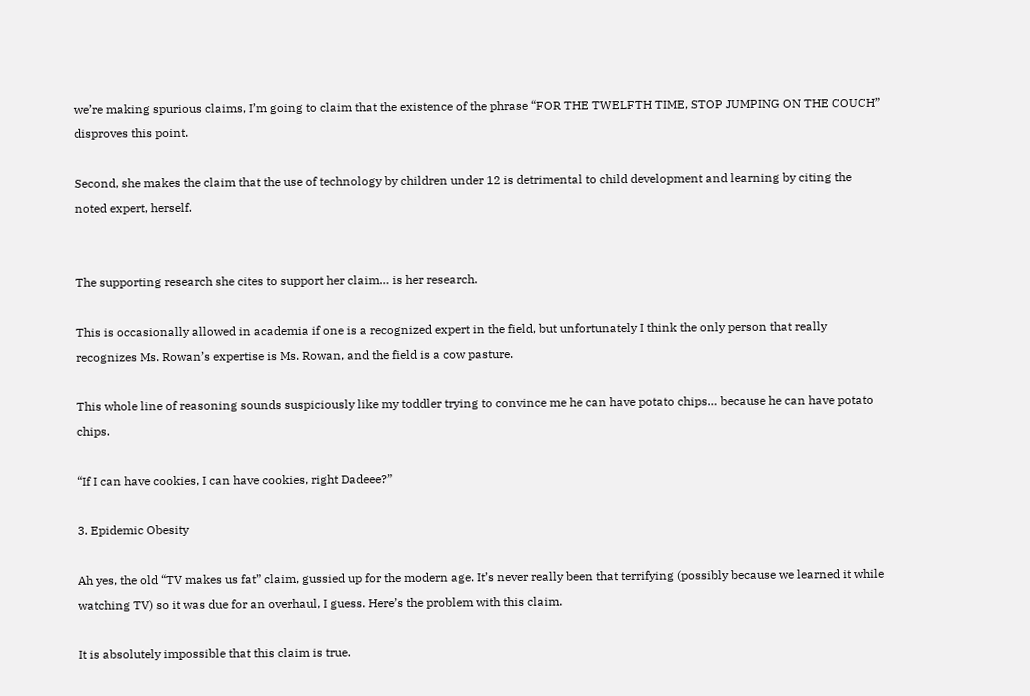we’re making spurious claims, I’m going to claim that the existence of the phrase “FOR THE TWELFTH TIME, STOP JUMPING ON THE COUCH” disproves this point.

Second, she makes the claim that the use of technology by children under 12 is detrimental to child development and learning by citing the noted expert, herself.


The supporting research she cites to support her claim… is her research.

This is occasionally allowed in academia if one is a recognized expert in the field, but unfortunately I think the only person that really recognizes Ms. Rowan’s expertise is Ms. Rowan, and the field is a cow pasture.

This whole line of reasoning sounds suspiciously like my toddler trying to convince me he can have potato chips… because he can have potato chips.

“If I can have cookies, I can have cookies, right Dadeee?”

3. Epidemic Obesity

Ah yes, the old “TV makes us fat” claim, gussied up for the modern age. It’s never really been that terrifying (possibly because we learned it while watching TV) so it was due for an overhaul, I guess. Here’s the problem with this claim.

It is absolutely impossible that this claim is true.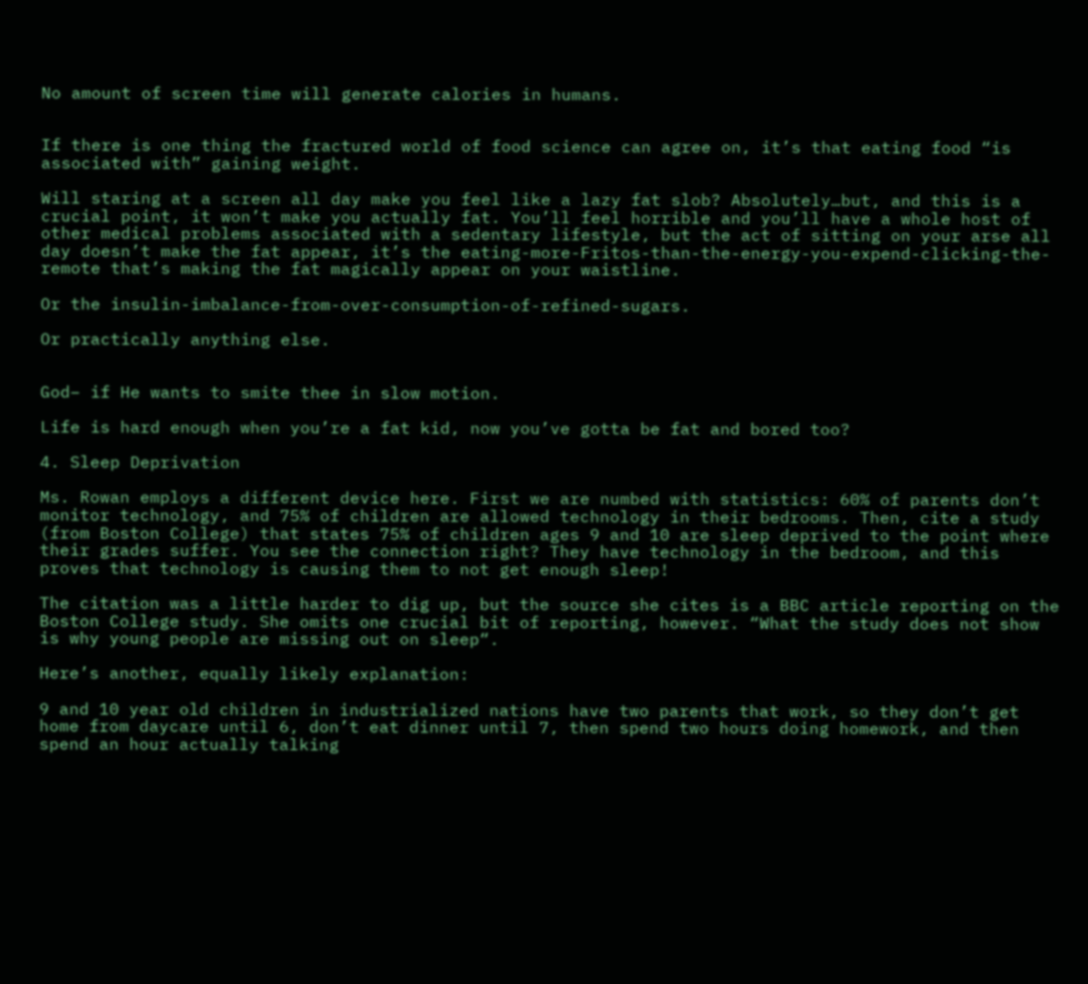No amount of screen time will generate calories in humans.


If there is one thing the fractured world of food science can agree on, it’s that eating food “is associated with” gaining weight.

Will staring at a screen all day make you feel like a lazy fat slob? Absolutely…but, and this is a crucial point, it won’t make you actually fat. You’ll feel horrible and you’ll have a whole host of other medical problems associated with a sedentary lifestyle, but the act of sitting on your arse all day doesn’t make the fat appear, it’s the eating-more-Fritos-than-the-energy-you-expend-clicking-the-remote that’s making the fat magically appear on your waistline.

Or the insulin-imbalance-from-over-consumption-of-refined-sugars.

Or practically anything else.


God– if He wants to smite thee in slow motion.

Life is hard enough when you’re a fat kid, now you’ve gotta be fat and bored too?

4. Sleep Deprivation

Ms. Rowan employs a different device here. First we are numbed with statistics: 60% of parents don’t monitor technology, and 75% of children are allowed technology in their bedrooms. Then, cite a study (from Boston College) that states 75% of children ages 9 and 10 are sleep deprived to the point where their grades suffer. You see the connection right? They have technology in the bedroom, and this proves that technology is causing them to not get enough sleep!

The citation was a little harder to dig up, but the source she cites is a BBC article reporting on the Boston College study. She omits one crucial bit of reporting, however. “What the study does not show is why young people are missing out on sleep“.

Here’s another, equally likely explanation:

9 and 10 year old children in industrialized nations have two parents that work, so they don’t get home from daycare until 6, don’t eat dinner until 7, then spend two hours doing homework, and then spend an hour actually talking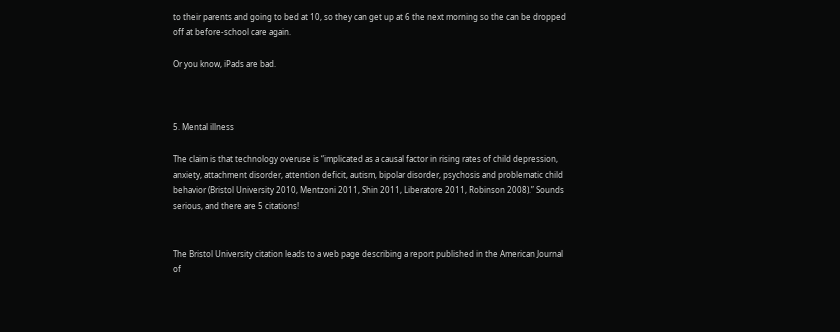to their parents and going to bed at 10, so they can get up at 6 the next morning so the can be dropped off at before-school care again.

Or you know, iPads are bad.



5. Mental illness

The claim is that technology overuse is “implicated as a causal factor in rising rates of child depression, anxiety, attachment disorder, attention deficit, autism, bipolar disorder, psychosis and problematic child behavior (Bristol University 2010, Mentzoni 2011, Shin 2011, Liberatore 2011, Robinson 2008).” Sounds serious, and there are 5 citations!


The Bristol University citation leads to a web page describing a report published in the American Journal of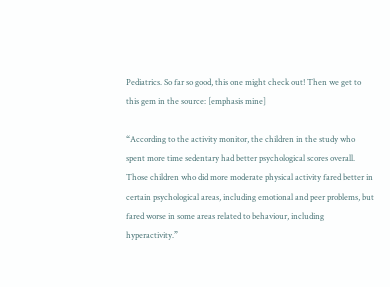Pediatrics. So far so good, this one might check out! Then we get to this gem in the source: [emphasis mine]

“According to the activity monitor, the children in the study who spent more time sedentary had better psychological scores overall. Those children who did more moderate physical activity fared better in certain psychological areas, including emotional and peer problems, but fared worse in some areas related to behaviour, including hyperactivity.”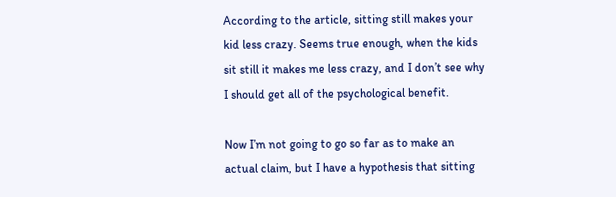According to the article, sitting still makes your kid less crazy. Seems true enough, when the kids sit still it makes me less crazy, and I don’t see why I should get all of the psychological benefit.

Now I’m not going to go so far as to make an actual claim, but I have a hypothesis that sitting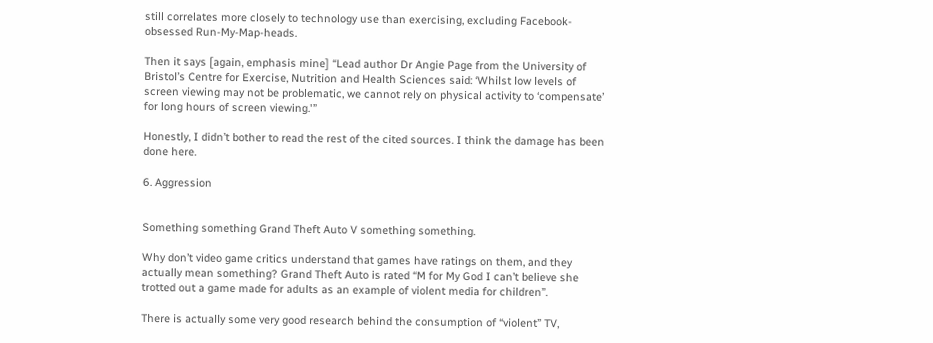still correlates more closely to technology use than exercising, excluding Facebook-obsessed Run-My-Map-heads.

Then it says [again, emphasis mine] “Lead author Dr Angie Page from the University of Bristol’s Centre for Exercise, Nutrition and Health Sciences said: ‘Whilst low levels of screen viewing may not be problematic, we cannot rely on physical activity to ‘compensate’ for long hours of screen viewing.'”

Honestly, I didn’t bother to read the rest of the cited sources. I think the damage has been done here.

6. Aggression


Something something Grand Theft Auto V something something.

Why don’t video game critics understand that games have ratings on them, and they actually mean something? Grand Theft Auto is rated “M for My God I can’t believe she trotted out a game made for adults as an example of violent media for children”.

There is actually some very good research behind the consumption of “violent” TV,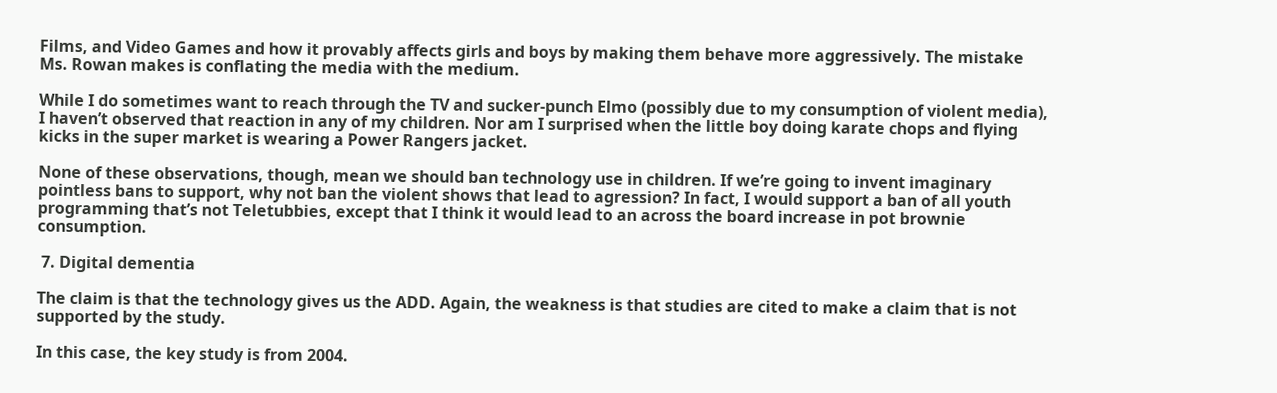Films, and Video Games and how it provably affects girls and boys by making them behave more aggressively. The mistake Ms. Rowan makes is conflating the media with the medium.

While I do sometimes want to reach through the TV and sucker-punch Elmo (possibly due to my consumption of violent media), I haven’t observed that reaction in any of my children. Nor am I surprised when the little boy doing karate chops and flying kicks in the super market is wearing a Power Rangers jacket.

None of these observations, though, mean we should ban technology use in children. If we’re going to invent imaginary pointless bans to support, why not ban the violent shows that lead to agression? In fact, I would support a ban of all youth programming that’s not Teletubbies, except that I think it would lead to an across the board increase in pot brownie consumption.

 7. Digital dementia

The claim is that the technology gives us the ADD. Again, the weakness is that studies are cited to make a claim that is not supported by the study.

In this case, the key study is from 2004.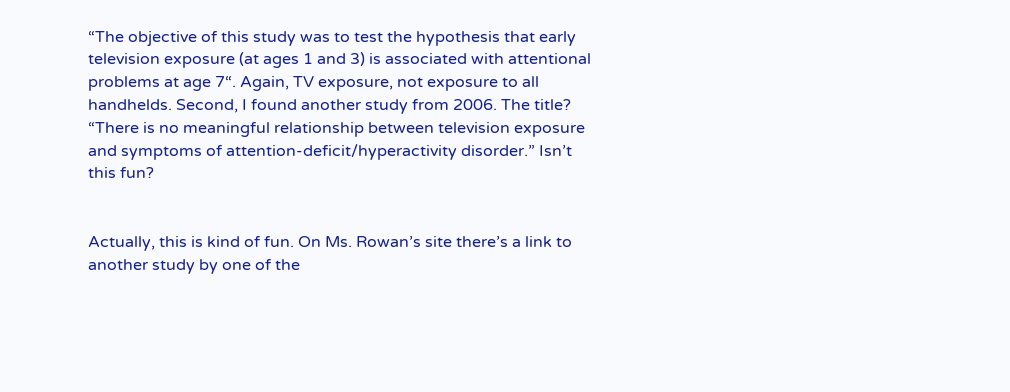“The objective of this study was to test the hypothesis that early television exposure (at ages 1 and 3) is associated with attentional problems at age 7“. Again, TV exposure, not exposure to all handhelds. Second, I found another study from 2006. The title? “There is no meaningful relationship between television exposure and symptoms of attention-deficit/hyperactivity disorder.” Isn’t this fun?


Actually, this is kind of fun. On Ms. Rowan’s site there’s a link to another study by one of the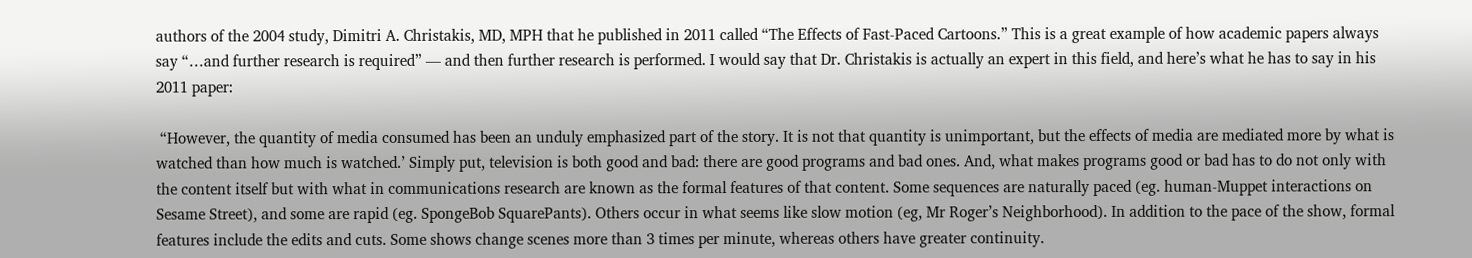authors of the 2004 study, Dimitri A. Christakis, MD, MPH that he published in 2011 called “The Effects of Fast-Paced Cartoons.” This is a great example of how academic papers always say “…and further research is required” — and then further research is performed. I would say that Dr. Christakis is actually an expert in this field, and here’s what he has to say in his 2011 paper:

 “However, the quantity of media consumed has been an unduly emphasized part of the story. It is not that quantity is unimportant, but the effects of media are mediated more by what is watched than how much is watched.’ Simply put, television is both good and bad: there are good programs and bad ones. And, what makes programs good or bad has to do not only with the content itself but with what in communications research are known as the formal features of that content. Some sequences are naturally paced (eg. human-Muppet interactions on Sesame Street), and some are rapid (eg. SpongeBob SquarePants). Others occur in what seems like slow motion (eg, Mr Roger’s Neighborhood). In addition to the pace of the show, formal features include the edits and cuts. Some shows change scenes more than 3 times per minute, whereas others have greater continuity.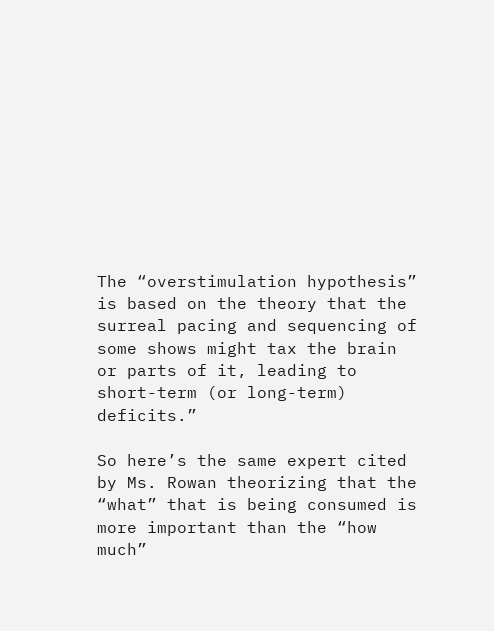The “overstimulation hypothesis” is based on the theory that the surreal pacing and sequencing of some shows might tax the brain or parts of it, leading to short-term (or long-term) deficits.”

So here’s the same expert cited by Ms. Rowan theorizing that the “what” that is being consumed is more important than the “how much”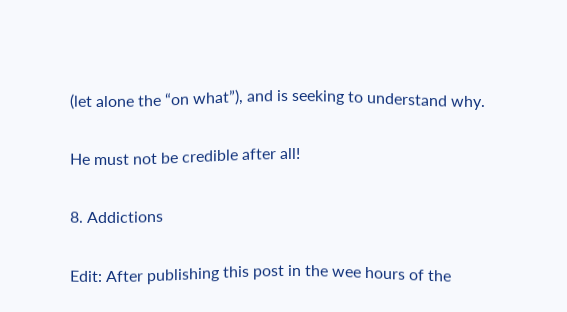(let alone the “on what”), and is seeking to understand why.

He must not be credible after all!

8. Addictions

Edit: After publishing this post in the wee hours of the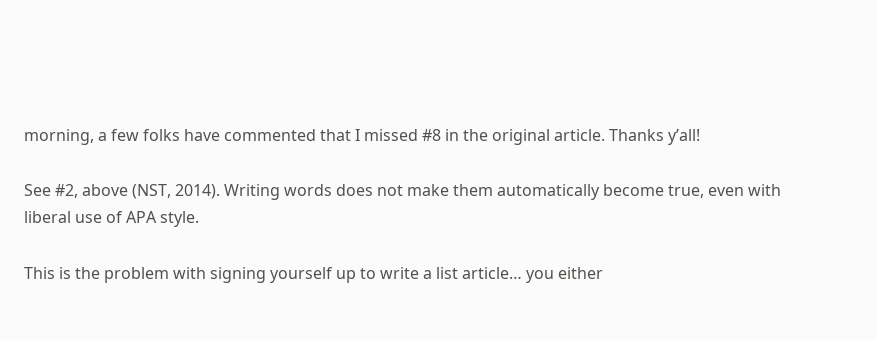morning, a few folks have commented that I missed #8 in the original article. Thanks y’all!

See #2, above (NST, 2014). Writing words does not make them automatically become true, even with liberal use of APA style.

This is the problem with signing yourself up to write a list article… you either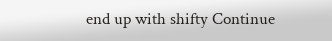end up with shifty Continue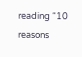reading “10 reasons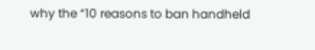why the “10 reasons to ban handheld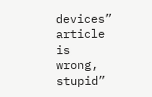devices” article is wrong, stupid”